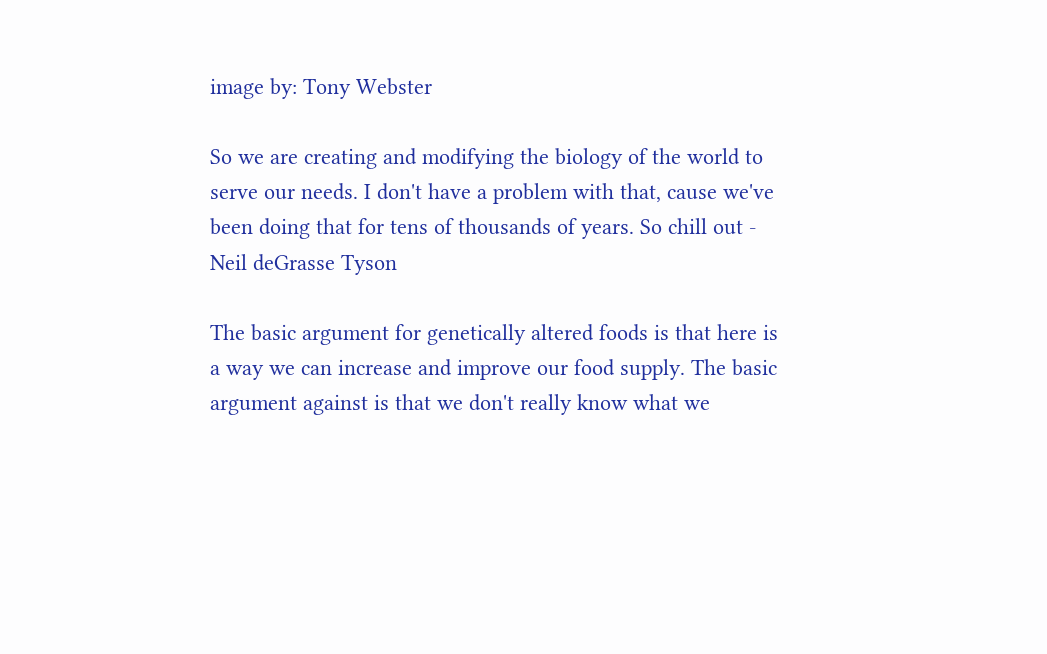image by: Tony Webster

So we are creating and modifying the biology of the world to serve our needs. I don't have a problem with that, cause we've been doing that for tens of thousands of years. So chill out - Neil deGrasse Tyson

The basic argument for genetically altered foods is that here is a way we can increase and improve our food supply. The basic argument against is that we don't really know what we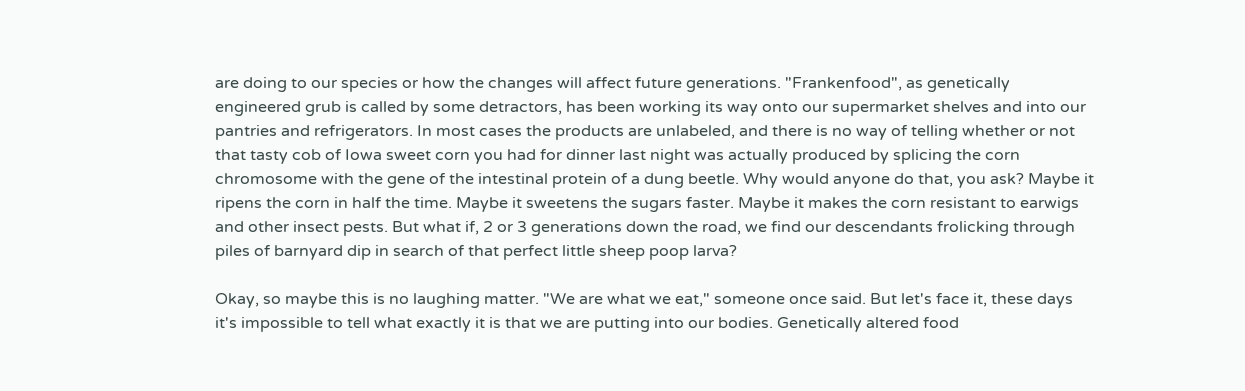are doing to our species or how the changes will affect future generations. "Frankenfood", as genetically engineered grub is called by some detractors, has been working its way onto our supermarket shelves and into our pantries and refrigerators. In most cases the products are unlabeled, and there is no way of telling whether or not that tasty cob of Iowa sweet corn you had for dinner last night was actually produced by splicing the corn chromosome with the gene of the intestinal protein of a dung beetle. Why would anyone do that, you ask? Maybe it ripens the corn in half the time. Maybe it sweetens the sugars faster. Maybe it makes the corn resistant to earwigs and other insect pests. But what if, 2 or 3 generations down the road, we find our descendants frolicking through piles of barnyard dip in search of that perfect little sheep poop larva?

Okay, so maybe this is no laughing matter. "We are what we eat," someone once said. But let's face it, these days it's impossible to tell what exactly it is that we are putting into our bodies. Genetically altered food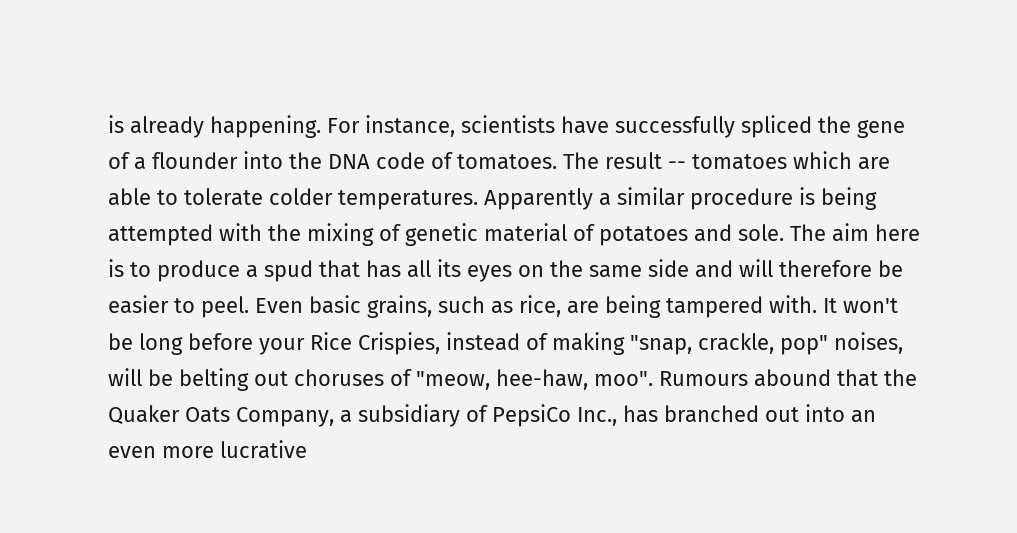is already happening. For instance, scientists have successfully spliced the gene of a flounder into the DNA code of tomatoes. The result -- tomatoes which are able to tolerate colder temperatures. Apparently a similar procedure is being attempted with the mixing of genetic material of potatoes and sole. The aim here is to produce a spud that has all its eyes on the same side and will therefore be easier to peel. Even basic grains, such as rice, are being tampered with. It won't be long before your Rice Crispies, instead of making "snap, crackle, pop" noises, will be belting out choruses of "meow, hee-haw, moo". Rumours abound that the Quaker Oats Company, a subsidiary of PepsiCo Inc., has branched out into an even more lucrative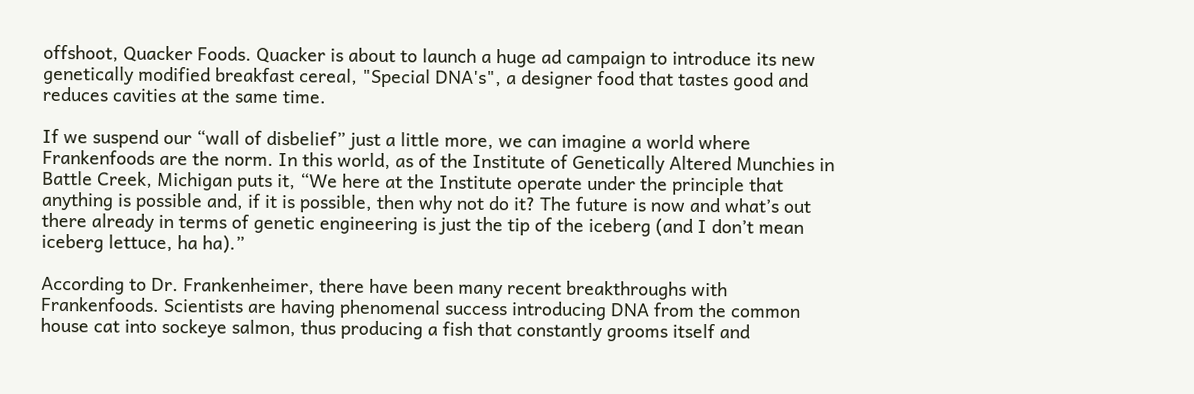offshoot, Quacker Foods. Quacker is about to launch a huge ad campaign to introduce its new genetically modified breakfast cereal, "Special DNA's", a designer food that tastes good and reduces cavities at the same time.

If we suspend our “wall of disbelief” just a little more, we can imagine a world where Frankenfoods are the norm. In this world, as of the Institute of Genetically Altered Munchies in Battle Creek, Michigan puts it, “We here at the Institute operate under the principle that anything is possible and, if it is possible, then why not do it? The future is now and what’s out there already in terms of genetic engineering is just the tip of the iceberg (and I don’t mean iceberg lettuce, ha ha).”

According to Dr. Frankenheimer, there have been many recent breakthroughs with Frankenfoods. Scientists are having phenomenal success introducing DNA from the common house cat into sockeye salmon, thus producing a fish that constantly grooms itself and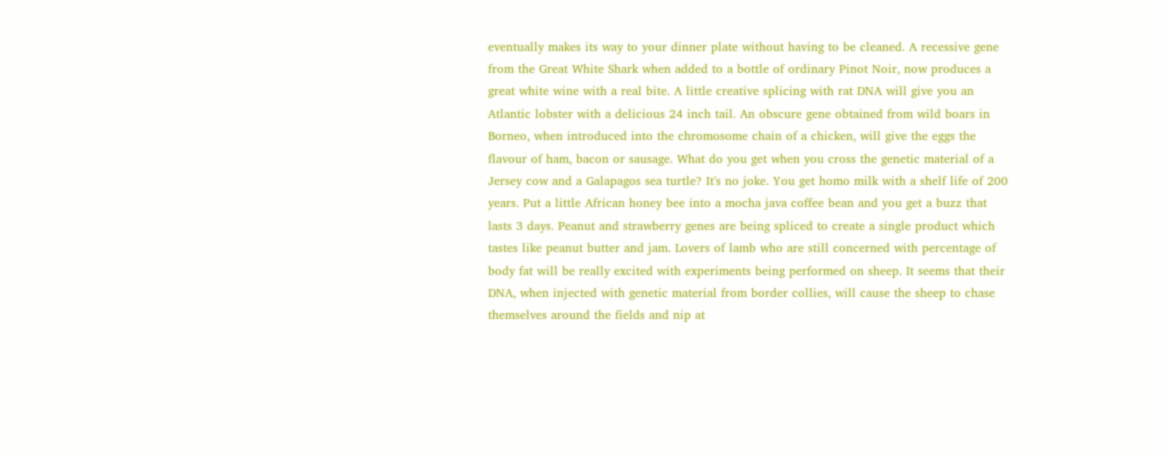eventually makes its way to your dinner plate without having to be cleaned. A recessive gene from the Great White Shark when added to a bottle of ordinary Pinot Noir, now produces a great white wine with a real bite. A little creative splicing with rat DNA will give you an Atlantic lobster with a delicious 24 inch tail. An obscure gene obtained from wild boars in Borneo, when introduced into the chromosome chain of a chicken, will give the eggs the flavour of ham, bacon or sausage. What do you get when you cross the genetic material of a Jersey cow and a Galapagos sea turtle? It's no joke. You get homo milk with a shelf life of 200 years. Put a little African honey bee into a mocha java coffee bean and you get a buzz that lasts 3 days. Peanut and strawberry genes are being spliced to create a single product which tastes like peanut butter and jam. Lovers of lamb who are still concerned with percentage of body fat will be really excited with experiments being performed on sheep. It seems that their DNA, when injected with genetic material from border collies, will cause the sheep to chase themselves around the fields and nip at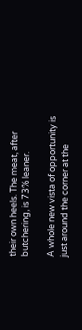their own heels. The meat, after butchering, is 73% leaner.

A whole new vista of opportunity is just around the corner at the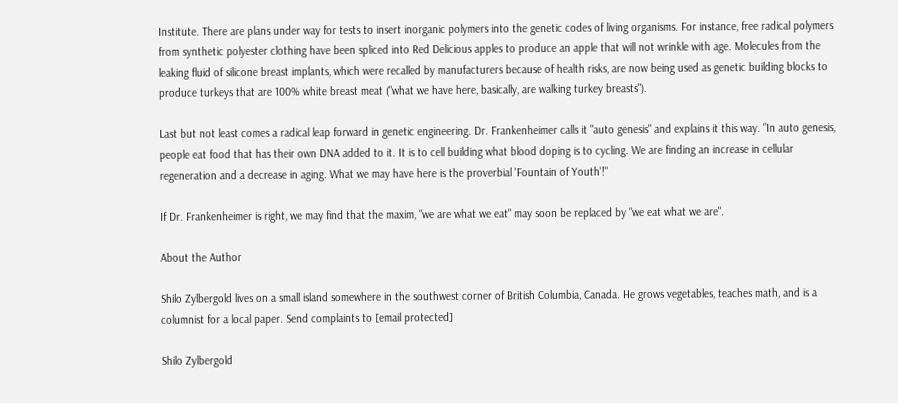Institute. There are plans under way for tests to insert inorganic polymers into the genetic codes of living organisms. For instance, free radical polymers from synthetic polyester clothing have been spliced into Red Delicious apples to produce an apple that will not wrinkle with age. Molecules from the leaking fluid of silicone breast implants, which were recalled by manufacturers because of health risks, are now being used as genetic building blocks to produce turkeys that are 100% white breast meat ("what we have here, basically, are walking turkey breasts").

Last but not least comes a radical leap forward in genetic engineering. Dr. Frankenheimer calls it "auto genesis" and explains it this way. "In auto genesis, people eat food that has their own DNA added to it. It is to cell building what blood doping is to cycling. We are finding an increase in cellular regeneration and a decrease in aging. What we may have here is the proverbial 'Fountain of Youth'!"

If Dr. Frankenheimer is right, we may find that the maxim, "we are what we eat" may soon be replaced by "we eat what we are".

About the Author

Shilo Zylbergold lives on a small island somewhere in the southwest corner of British Columbia, Canada. He grows vegetables, teaches math, and is a columnist for a local paper. Send complaints to [email protected]

Shilo Zylbergold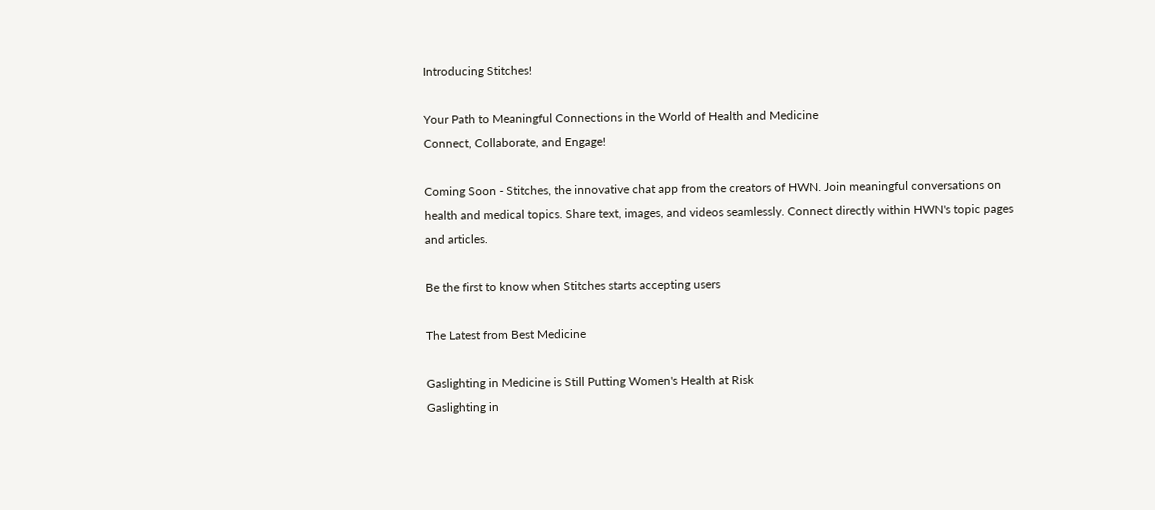Introducing Stitches!

Your Path to Meaningful Connections in the World of Health and Medicine
Connect, Collaborate, and Engage!

Coming Soon - Stitches, the innovative chat app from the creators of HWN. Join meaningful conversations on health and medical topics. Share text, images, and videos seamlessly. Connect directly within HWN's topic pages and articles.

Be the first to know when Stitches starts accepting users

The Latest from Best Medicine

Gaslighting in Medicine is Still Putting Women's Health at Risk
Gaslighting in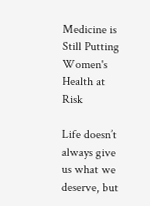Medicine is Still Putting Women's Health at Risk

Life doesn’t always give us what we deserve, but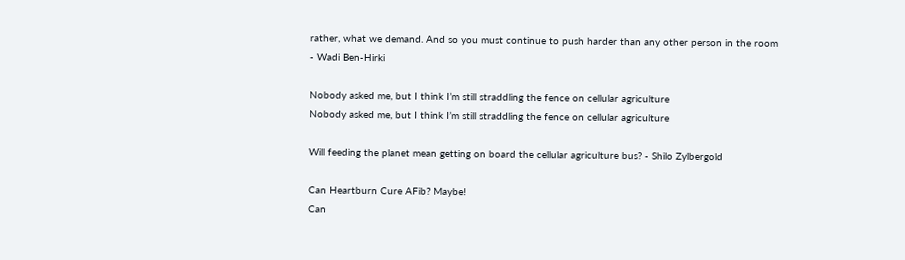rather, what we demand. And so you must continue to push harder than any other person in the room - Wadi Ben-Hirki

Nobody asked me, but I think I’m still straddling the fence on cellular agriculture
Nobody asked me, but I think I’m still straddling the fence on cellular agriculture

Will feeding the planet mean getting on board the cellular agriculture bus? - Shilo Zylbergold

Can Heartburn Cure AFib? Maybe!
Can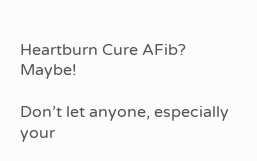Heartburn Cure AFib? Maybe!

Don’t let anyone, especially your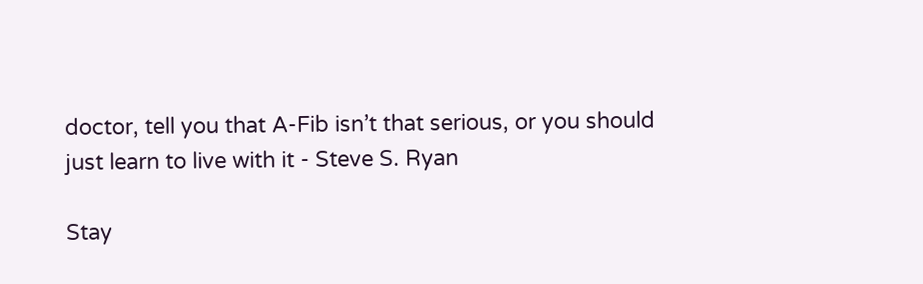doctor, tell you that A-Fib isn’t that serious, or you should just learn to live with it - Steve S. Ryan

Stay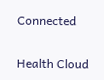Connected

Health Cloud